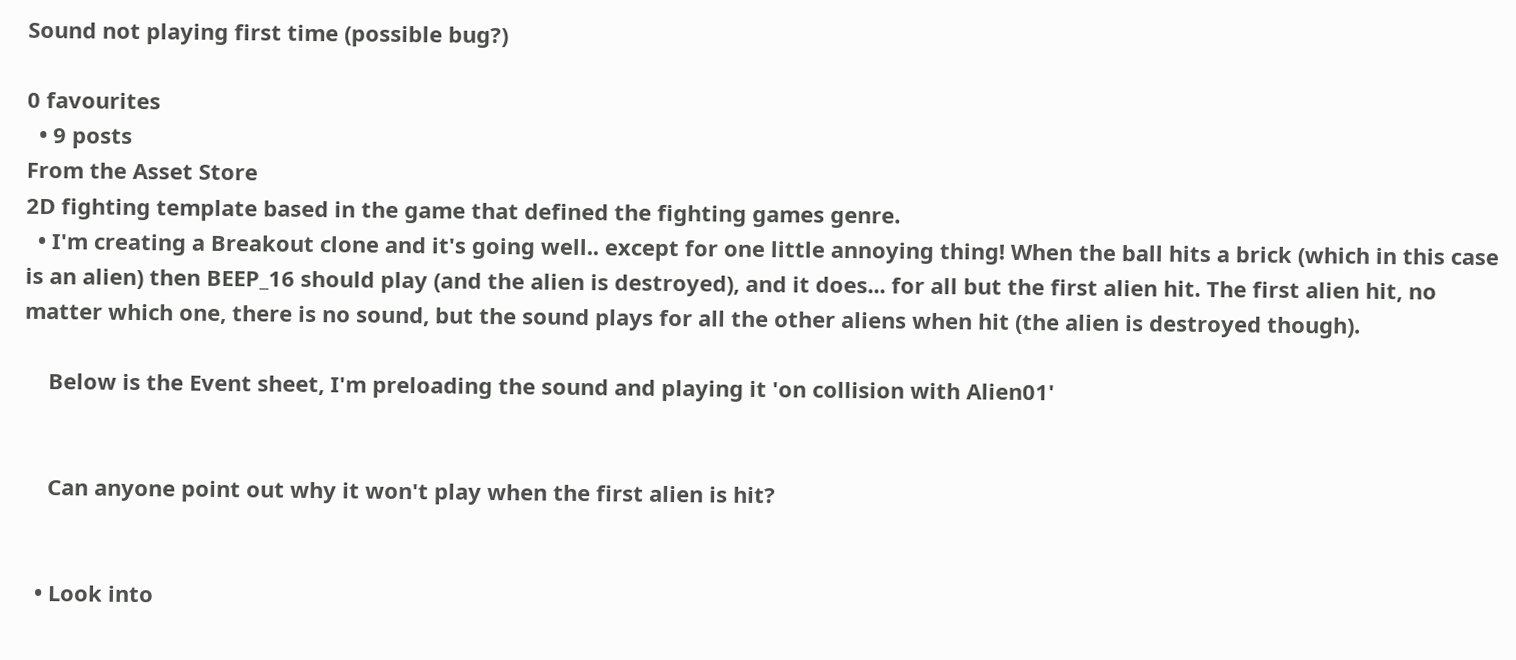Sound not playing first time (possible bug?)

0 favourites
  • 9 posts
From the Asset Store
2D fighting template based in the game that defined the fighting games genre.
  • I'm creating a Breakout clone and it's going well.. except for one little annoying thing! When the ball hits a brick (which in this case is an alien) then BEEP_16 should play (and the alien is destroyed), and it does... for all but the first alien hit. The first alien hit, no matter which one, there is no sound, but the sound plays for all the other aliens when hit (the alien is destroyed though).

    Below is the Event sheet, I'm preloading the sound and playing it 'on collision with Alien01'


    Can anyone point out why it won't play when the first alien is hit?


  • Look into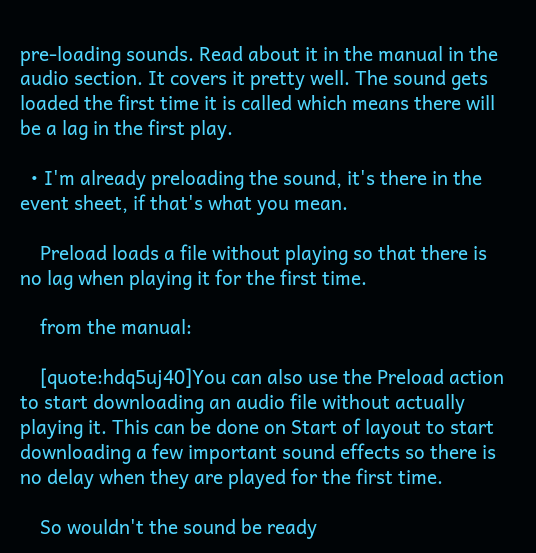pre-loading sounds. Read about it in the manual in the audio section. It covers it pretty well. The sound gets loaded the first time it is called which means there will be a lag in the first play.

  • I'm already preloading the sound, it's there in the event sheet, if that's what you mean.

    Preload loads a file without playing so that there is no lag when playing it for the first time.

    from the manual:

    [quote:hdq5uj40]You can also use the Preload action to start downloading an audio file without actually playing it. This can be done on Start of layout to start downloading a few important sound effects so there is no delay when they are played for the first time.

    So wouldn't the sound be ready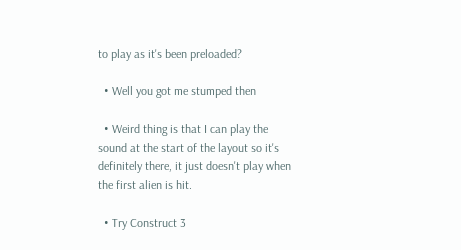to play as it's been preloaded?

  • Well you got me stumped then

  • Weird thing is that I can play the sound at the start of the layout so it's definitely there, it just doesn't play when the first alien is hit.

  • Try Construct 3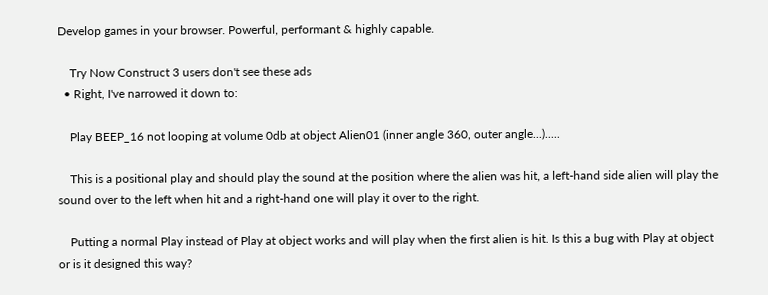Develop games in your browser. Powerful, performant & highly capable.

    Try Now Construct 3 users don't see these ads
  • Right, I've narrowed it down to:

    Play BEEP_16 not looping at volume 0db at object Alien01 (inner angle 360, outer angle...).....

    This is a positional play and should play the sound at the position where the alien was hit, a left-hand side alien will play the sound over to the left when hit and a right-hand one will play it over to the right.

    Putting a normal Play instead of Play at object works and will play when the first alien is hit. Is this a bug with Play at object or is it designed this way?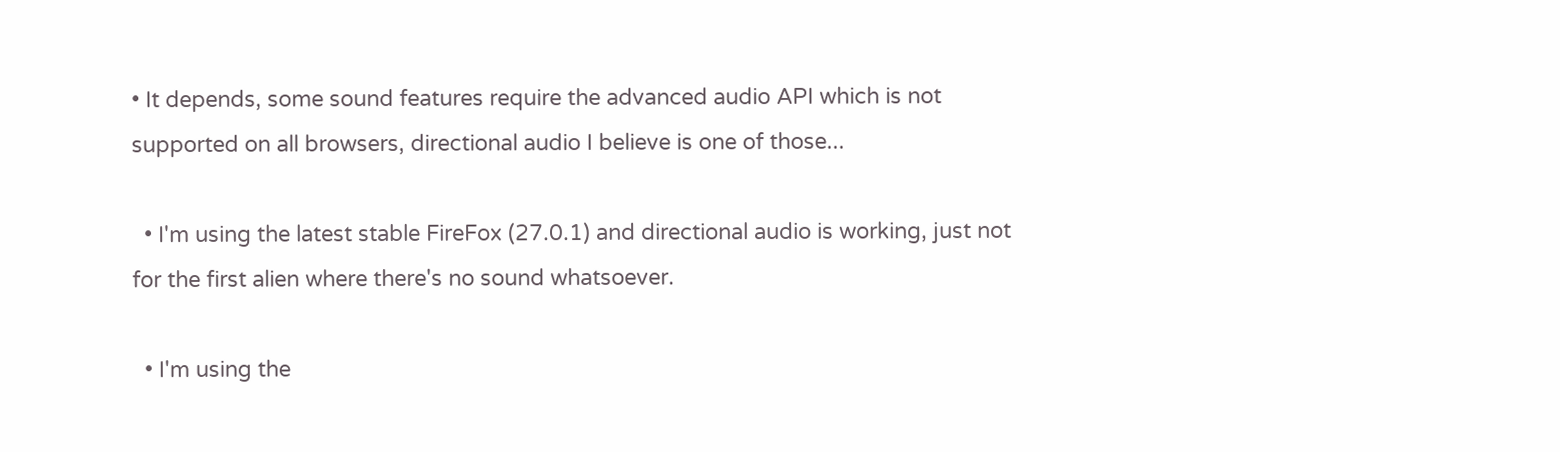• It depends, some sound features require the advanced audio API which is not supported on all browsers, directional audio I believe is one of those...

  • I'm using the latest stable FireFox (27.0.1) and directional audio is working, just not for the first alien where there's no sound whatsoever.

  • I'm using the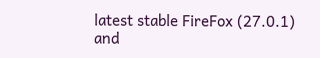latest stable FireFox (27.0.1) and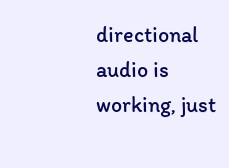directional audio is working, just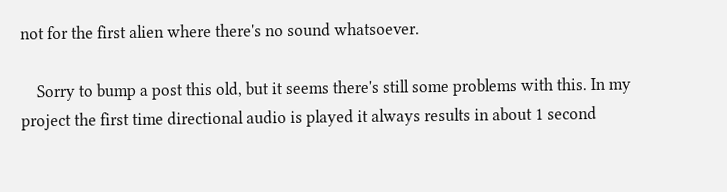not for the first alien where there's no sound whatsoever.

    Sorry to bump a post this old, but it seems there's still some problems with this. In my project the first time directional audio is played it always results in about 1 second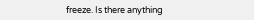freeze. Is there anything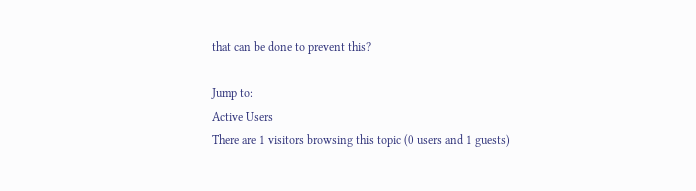that can be done to prevent this?

Jump to:
Active Users
There are 1 visitors browsing this topic (0 users and 1 guests)